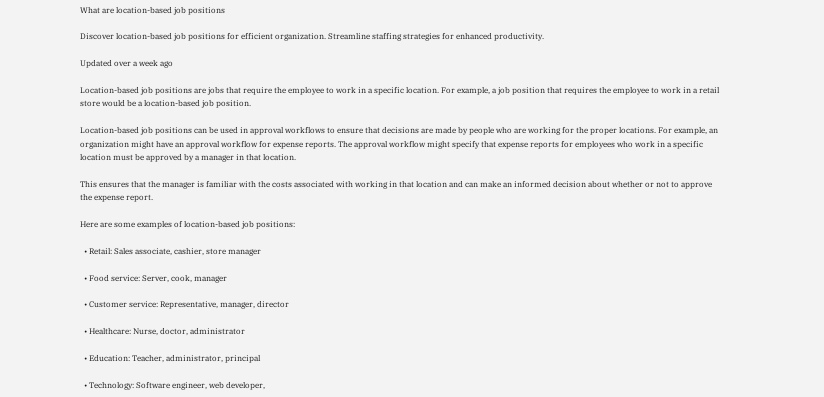What are location-based job positions

Discover location-based job positions for efficient organization. Streamline staffing strategies for enhanced productivity.

Updated over a week ago

Location-based job positions are jobs that require the employee to work in a specific location. For example, a job position that requires the employee to work in a retail store would be a location-based job position.

Location-based job positions can be used in approval workflows to ensure that decisions are made by people who are working for the proper locations. For example, an organization might have an approval workflow for expense reports. The approval workflow might specify that expense reports for employees who work in a specific location must be approved by a manager in that location.

This ensures that the manager is familiar with the costs associated with working in that location and can make an informed decision about whether or not to approve the expense report.

Here are some examples of location-based job positions:

  • Retail: Sales associate, cashier, store manager

  • Food service: Server, cook, manager

  • Customer service: Representative, manager, director

  • Healthcare: Nurse, doctor, administrator

  • Education: Teacher, administrator, principal

  • Technology: Software engineer, web developer,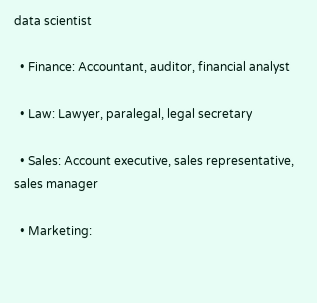data scientist

  • Finance: Accountant, auditor, financial analyst

  • Law: Lawyer, paralegal, legal secretary

  • Sales: Account executive, sales representative, sales manager

  • Marketing: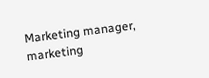Marketing manager, marketing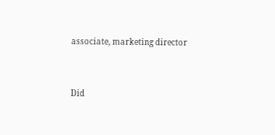associate, marketing director


Did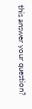this answer your question?